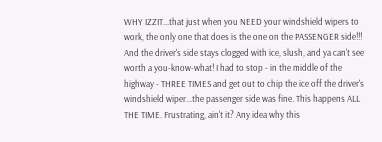WHY IZZIT...that just when you NEED your windshield wipers to work, the only one that does is the one on the PASSENGER side!!! And the driver's side stays clogged with ice, slush, and ya can't see worth a you-know-what! I had to stop - in the middle of the highway - THREE TIMES and get out to chip the ice off the driver's windshield wiper...the passenger side was fine. This happens ALL THE TIME. Frustrating, ain't it? Any idea why this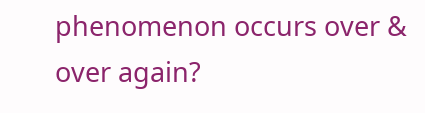phenomenon occurs over & over again?